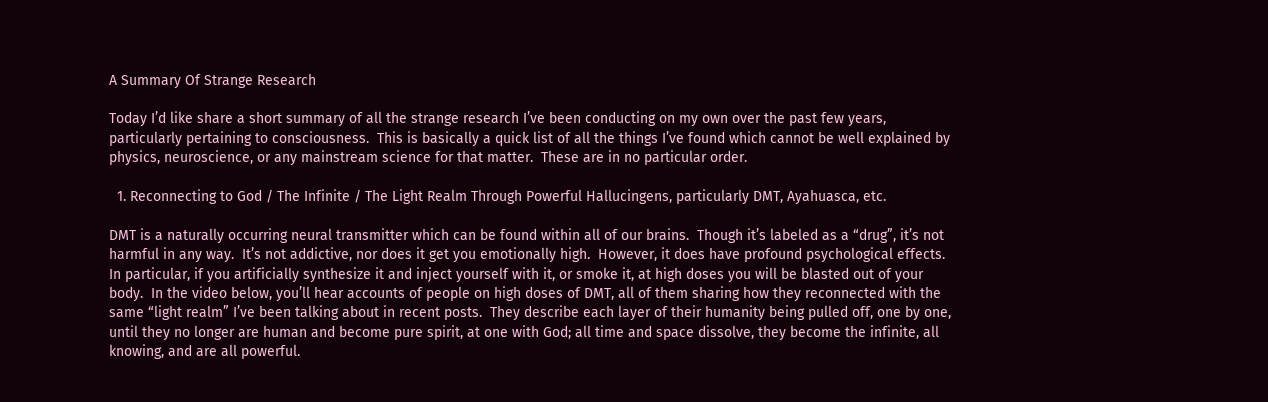A Summary Of Strange Research

Today I’d like share a short summary of all the strange research I’ve been conducting on my own over the past few years, particularly pertaining to consciousness.  This is basically a quick list of all the things I’ve found which cannot be well explained by physics, neuroscience, or any mainstream science for that matter.  These are in no particular order.

  1. Reconnecting to God / The Infinite / The Light Realm Through Powerful Hallucingens, particularly DMT, Ayahuasca, etc.

DMT is a naturally occurring neural transmitter which can be found within all of our brains.  Though it’s labeled as a “drug”, it’s not harmful in any way.  It’s not addictive, nor does it get you emotionally high.  However, it does have profound psychological effects.  In particular, if you artificially synthesize it and inject yourself with it, or smoke it, at high doses you will be blasted out of your body.  In the video below, you’ll hear accounts of people on high doses of DMT, all of them sharing how they reconnected with the same “light realm” I’ve been talking about in recent posts.  They describe each layer of their humanity being pulled off, one by one, until they no longer are human and become pure spirit, at one with God; all time and space dissolve, they become the infinite, all knowing, and are all powerful.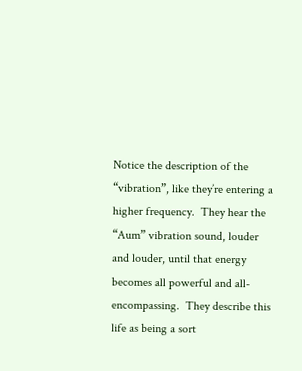Notice the description of the “vibration”, like they’re entering a higher frequency.  They hear the “Aum” vibration sound, louder and louder, until that energy becomes all powerful and all-encompassing.  They describe this life as being a sort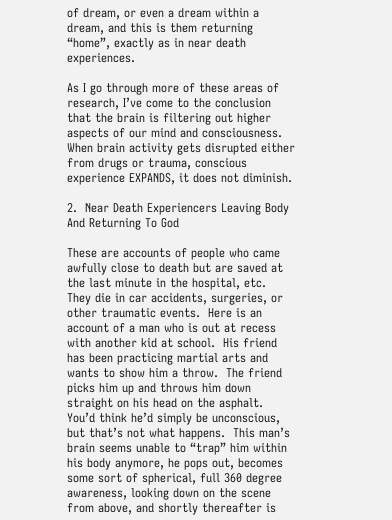of dream, or even a dream within a dream, and this is them returning “home”, exactly as in near death experiences.

As I go through more of these areas of research, I’ve come to the conclusion that the brain is filtering out higher aspects of our mind and consciousness.  When brain activity gets disrupted either from drugs or trauma, conscious experience EXPANDS, it does not diminish.

2.  Near Death Experiencers Leaving Body And Returning To God

These are accounts of people who came awfully close to death but are saved at the last minute in the hospital, etc.  They die in car accidents, surgeries, or other traumatic events.  Here is an account of a man who is out at recess with another kid at school.  His friend has been practicing martial arts and wants to show him a throw.  The friend picks him up and throws him down straight on his head on the asphalt.  You’d think he’d simply be unconscious, but that’s not what happens.  This man’s brain seems unable to “trap” him within his body anymore, he pops out, becomes some sort of spherical, full 360 degree awareness, looking down on the scene from above, and shortly thereafter is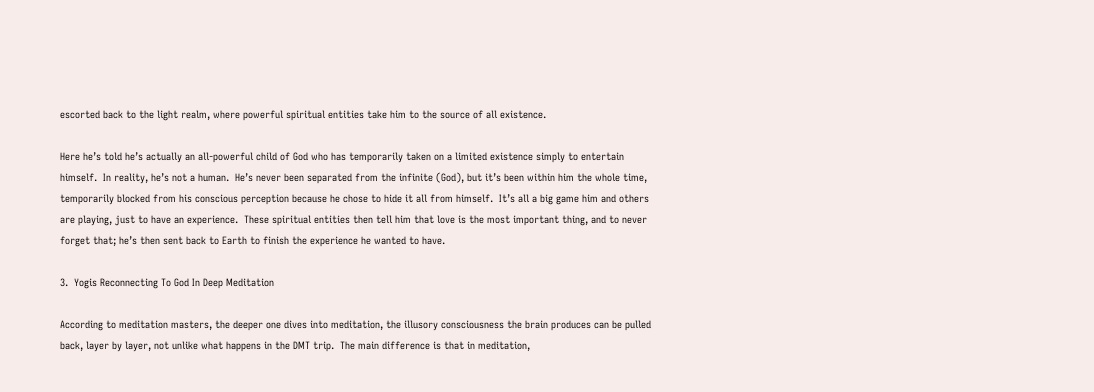escorted back to the light realm, where powerful spiritual entities take him to the source of all existence.

Here he’s told he’s actually an all-powerful child of God who has temporarily taken on a limited existence simply to entertain himself.  In reality, he’s not a human.  He’s never been separated from the infinite (God), but it’s been within him the whole time, temporarily blocked from his conscious perception because he chose to hide it all from himself.  It’s all a big game him and others are playing, just to have an experience.  These spiritual entities then tell him that love is the most important thing, and to never forget that; he’s then sent back to Earth to finish the experience he wanted to have.

3.  Yogis Reconnecting To God In Deep Meditation

According to meditation masters, the deeper one dives into meditation, the illusory consciousness the brain produces can be pulled back, layer by layer, not unlike what happens in the DMT trip.  The main difference is that in meditation,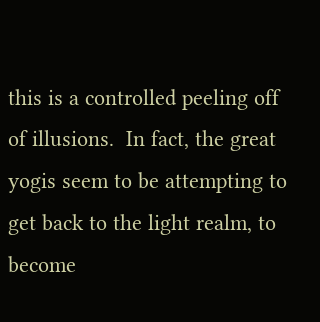this is a controlled peeling off of illusions.  In fact, the great yogis seem to be attempting to get back to the light realm, to become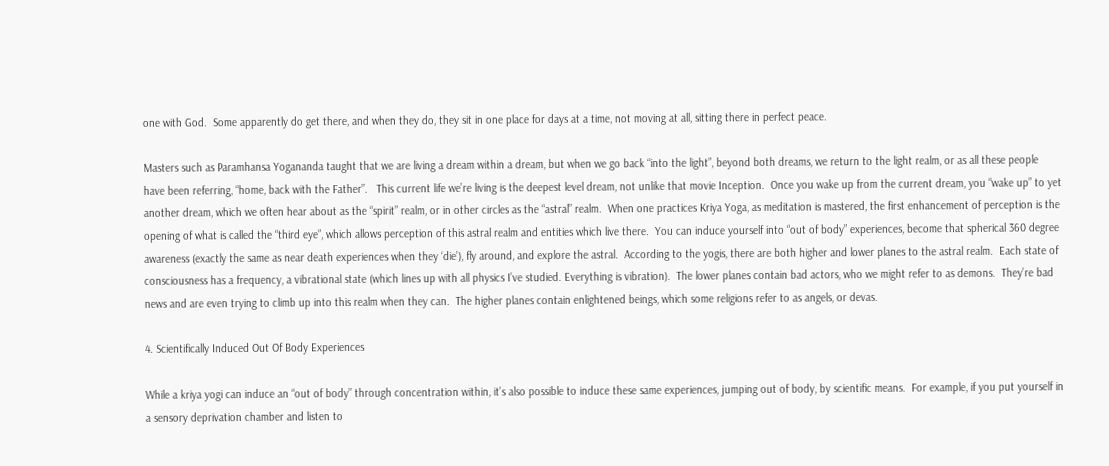one with God.  Some apparently do get there, and when they do, they sit in one place for days at a time, not moving at all, sitting there in perfect peace.

Masters such as Paramhansa Yogananda taught that we are living a dream within a dream, but when we go back “into the light”, beyond both dreams, we return to the light realm, or as all these people have been referring, “home, back with the Father”.   This current life we’re living is the deepest level dream, not unlike that movie Inception.  Once you wake up from the current dream, you “wake up” to yet another dream, which we often hear about as the “spirit” realm, or in other circles as the “astral” realm.  When one practices Kriya Yoga, as meditation is mastered, the first enhancement of perception is the opening of what is called the “third eye”, which allows perception of this astral realm and entities which live there.  You can induce yourself into “out of body” experiences, become that spherical 360 degree awareness (exactly the same as near death experiences when they ‘die’), fly around, and explore the astral.  According to the yogis, there are both higher and lower planes to the astral realm.  Each state of consciousness has a frequency, a vibrational state (which lines up with all physics I’ve studied. Everything is vibration).  The lower planes contain bad actors, who we might refer to as demons.  They’re bad news and are even trying to climb up into this realm when they can.  The higher planes contain enlightened beings, which some religions refer to as angels, or devas.

4. Scientifically Induced Out Of Body Experiences

While a kriya yogi can induce an “out of body” through concentration within, it’s also possible to induce these same experiences, jumping out of body, by scientific means.  For example, if you put yourself in a sensory deprivation chamber and listen to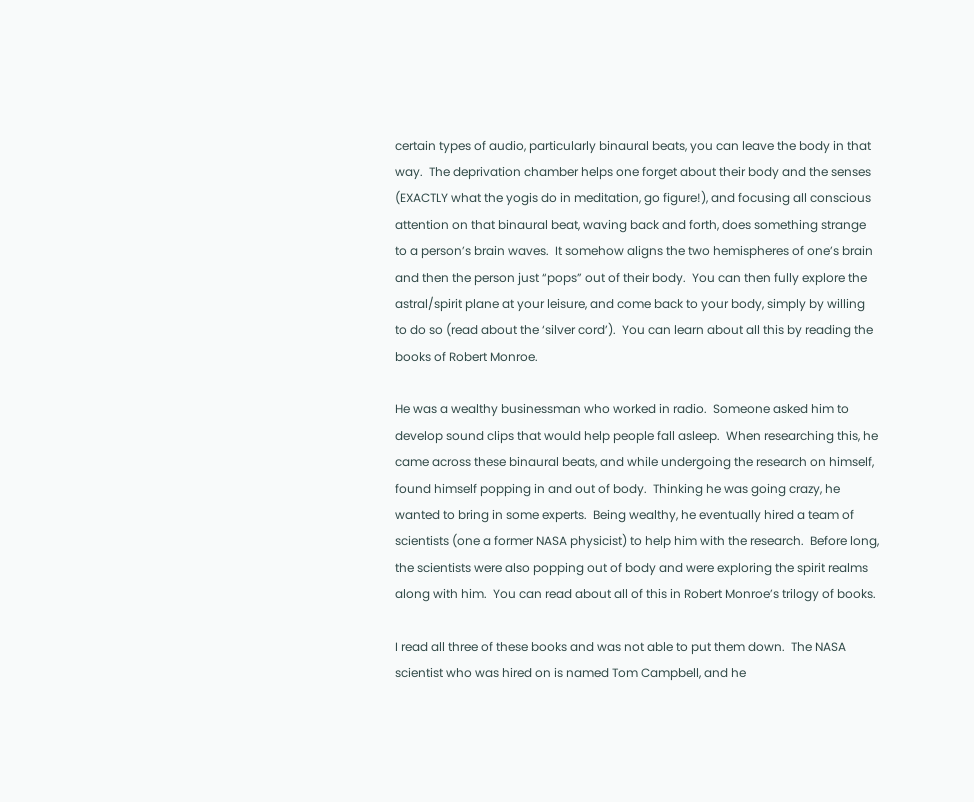certain types of audio, particularly binaural beats, you can leave the body in that way.  The deprivation chamber helps one forget about their body and the senses (EXACTLY what the yogis do in meditation, go figure!), and focusing all conscious attention on that binaural beat, waving back and forth, does something strange to a person’s brain waves.  It somehow aligns the two hemispheres of one’s brain and then the person just “pops” out of their body.  You can then fully explore the astral/spirit plane at your leisure, and come back to your body, simply by willing to do so (read about the ‘silver cord’).  You can learn about all this by reading the books of Robert Monroe.

He was a wealthy businessman who worked in radio.  Someone asked him to develop sound clips that would help people fall asleep.  When researching this, he came across these binaural beats, and while undergoing the research on himself, found himself popping in and out of body.  Thinking he was going crazy, he wanted to bring in some experts.  Being wealthy, he eventually hired a team of scientists (one a former NASA physicist) to help him with the research.  Before long, the scientists were also popping out of body and were exploring the spirit realms along with him.  You can read about all of this in Robert Monroe’s trilogy of books.

I read all three of these books and was not able to put them down.  The NASA scientist who was hired on is named Tom Campbell, and he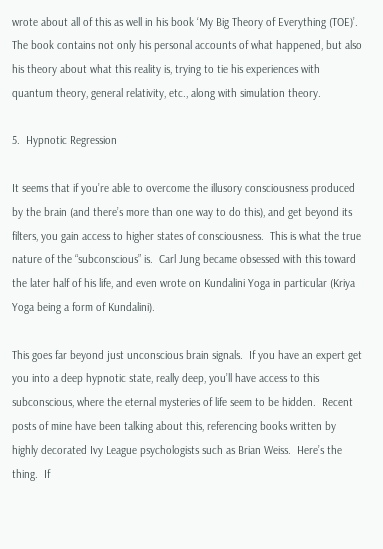wrote about all of this as well in his book ‘My Big Theory of Everything (TOE)’.  The book contains not only his personal accounts of what happened, but also his theory about what this reality is, trying to tie his experiences with quantum theory, general relativity, etc., along with simulation theory.

5.  Hypnotic Regression

It seems that if you’re able to overcome the illusory consciousness produced by the brain (and there’s more than one way to do this), and get beyond its filters, you gain access to higher states of consciousness.  This is what the true nature of the “subconscious” is.  Carl Jung became obsessed with this toward the later half of his life, and even wrote on Kundalini Yoga in particular (Kriya Yoga being a form of Kundalini).

This goes far beyond just unconscious brain signals.  If you have an expert get you into a deep hypnotic state, really deep, you’ll have access to this subconscious, where the eternal mysteries of life seem to be hidden.  Recent posts of mine have been talking about this, referencing books written by highly decorated Ivy League psychologists such as Brian Weiss.  Here’s the thing.  If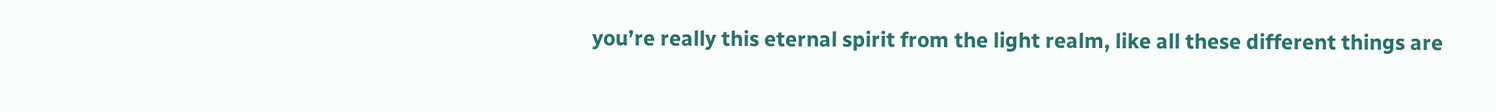you’re really this eternal spirit from the light realm, like all these different things are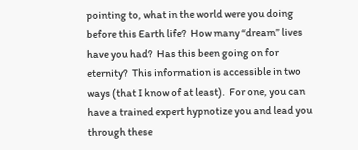pointing to, what in the world were you doing before this Earth life?  How many “dream” lives have you had?  Has this been going on for eternity?  This information is accessible in two ways (that I know of at least).  For one, you can have a trained expert hypnotize you and lead you through these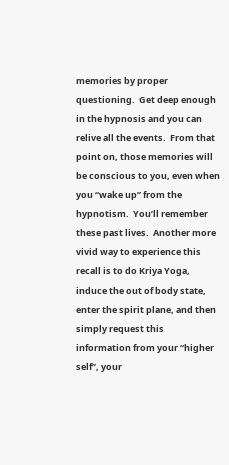memories by proper questioning.  Get deep enough in the hypnosis and you can relive all the events.  From that point on, those memories will be conscious to you, even when you “wake up” from the hypnotism.  You’ll remember these past lives.  Another more vivid way to experience this recall is to do Kriya Yoga, induce the out of body state, enter the spirit plane, and then simply request this information from your “higher self”, your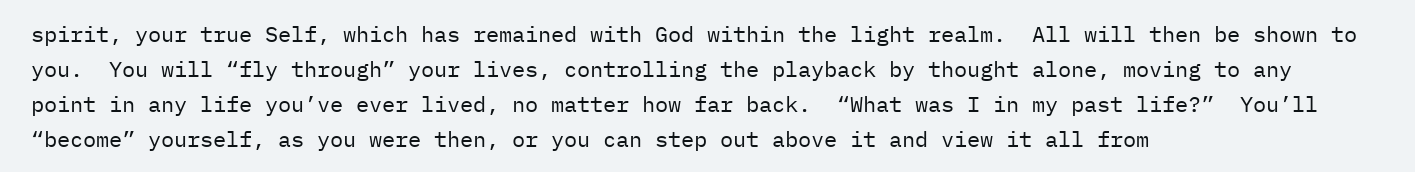spirit, your true Self, which has remained with God within the light realm.  All will then be shown to you.  You will “fly through” your lives, controlling the playback by thought alone, moving to any point in any life you’ve ever lived, no matter how far back.  “What was I in my past life?”  You’ll “become” yourself, as you were then, or you can step out above it and view it all from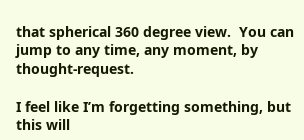that spherical 360 degree view.  You can jump to any time, any moment, by thought-request.

I feel like I’m forgetting something, but this will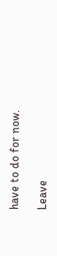have to do for now.

Leave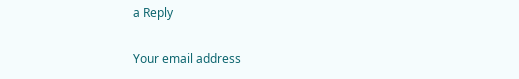a Reply

Your email address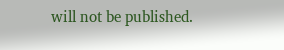will not be published.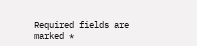Required fields are marked *